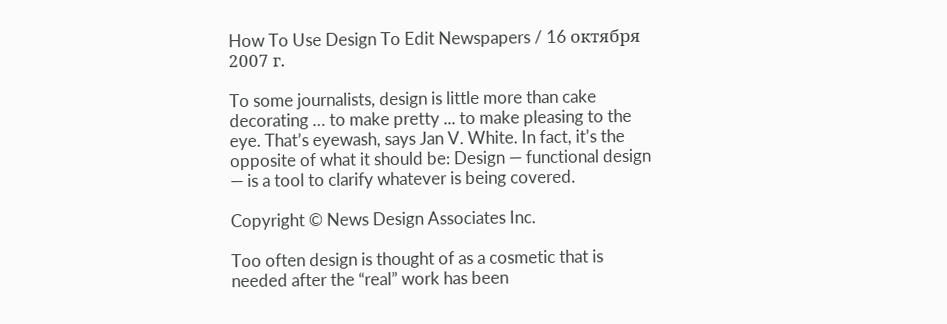How To Use Design To Edit Newspapers / 16 октября 2007 г.

To some journalists, design is little more than cake decorating … to make pretty ... to make pleasing to the eye. That’s eyewash, says Jan V. White. In fact, it’s the opposite of what it should be: Design — functional design — is a tool to clarify whatever is being covered.

Copyright © News Design Associates Inc.

Too often design is thought of as a cosmetic that is needed after the “real” work has been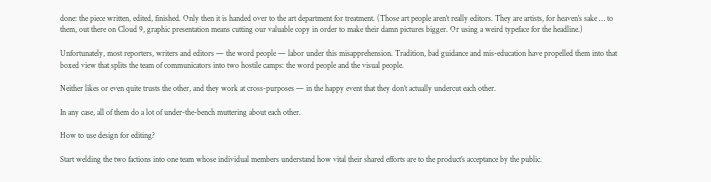done: the piece written, edited, finished. Only then it is handed over to the art department for treatment. (Those art people aren’t really editors. They are artists, for heaven’s sake … to them, out there on Cloud 9, graphic presentation means cutting our valuable copy in order to make their damn pictures bigger. Or using a weird typeface for the headline.)

Unfortunately, most reporters, writers and editors — the word people — labor under this misapprehension. Tradition, bad guidance and mis-education have propelled them into that boxed view that splits the team of communicators into two hostile camps: the word people and the visual people.

Neither likes or even quite trusts the other, and they work at cross-purposes — in the happy event that they don’t actually undercut each other.

In any case, all of them do a lot of under-the-bench muttering about each other.

How to use design for editing?

Start welding the two factions into one team whose individual members understand how vital their shared efforts are to the product’s acceptance by the public.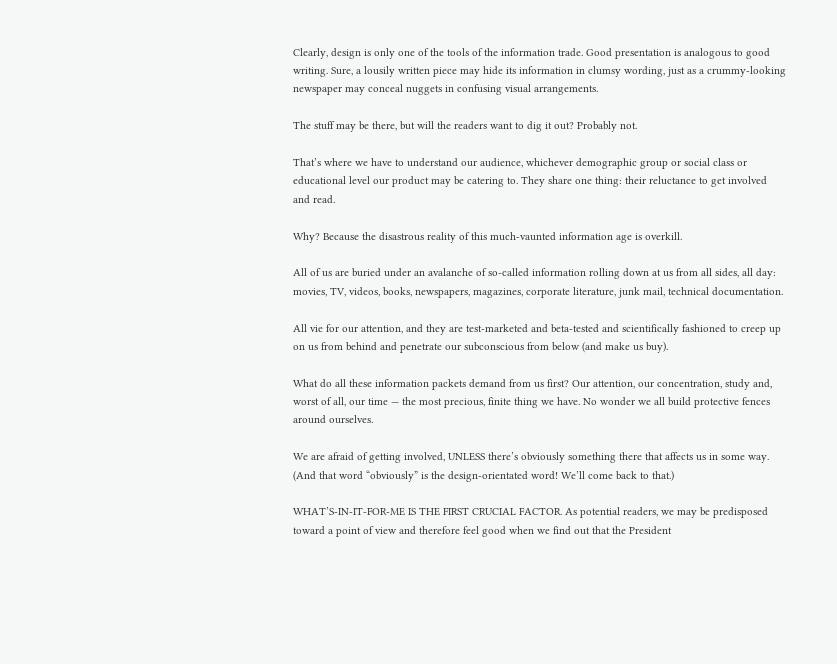Clearly, design is only one of the tools of the information trade. Good presentation is analogous to good writing. Sure, a lousily written piece may hide its information in clumsy wording, just as a crummy-looking newspaper may conceal nuggets in confusing visual arrangements.

The stuff may be there, but will the readers want to dig it out? Probably not.

That’s where we have to understand our audience, whichever demographic group or social class or educational level our product may be catering to. They share one thing: their reluctance to get involved and read.

Why? Because the disastrous reality of this much-vaunted information age is overkill.

All of us are buried under an avalanche of so-called information rolling down at us from all sides, all day: movies, TV, videos, books, newspapers, magazines, corporate literature, junk mail, technical documentation.

All vie for our attention, and they are test-marketed and beta-tested and scientifically fashioned to creep up on us from behind and penetrate our subconscious from below (and make us buy).

What do all these information packets demand from us first? Our attention, our concentration, study and, worst of all, our time — the most precious, finite thing we have. No wonder we all build protective fences around ourselves.

We are afraid of getting involved, UNLESS there’s obviously something there that affects us in some way. (And that word “obviously” is the design-orientated word! We’ll come back to that.)

WHAT’S-IN-IT-FOR-ME IS THE FIRST CRUCIAL FACTOR. As potential readers, we may be predisposed toward a point of view and therefore feel good when we find out that the President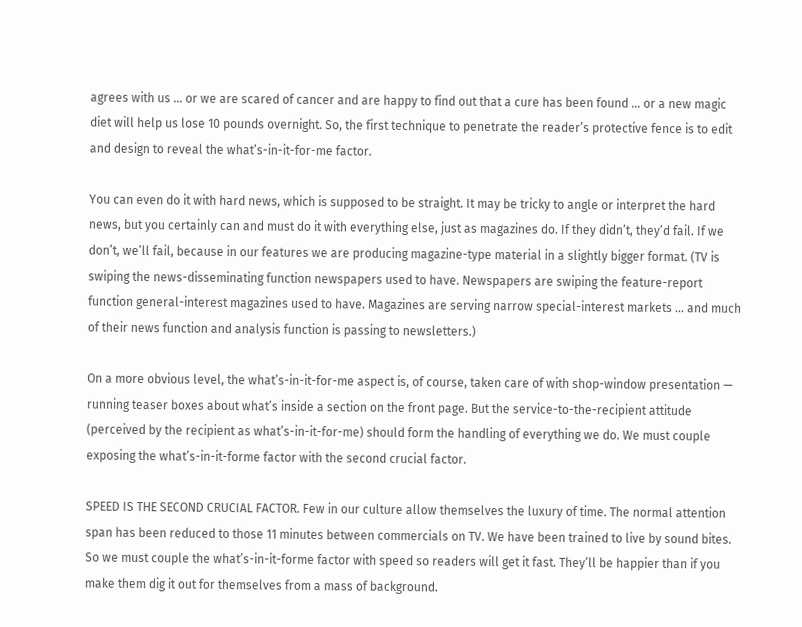agrees with us … or we are scared of cancer and are happy to find out that a cure has been found … or a new magic diet will help us lose 10 pounds overnight. So, the first technique to penetrate the reader’s protective fence is to edit and design to reveal the what’s-in-it-for-me factor.

You can even do it with hard news, which is supposed to be straight. It may be tricky to angle or interpret the hard news, but you certainly can and must do it with everything else, just as magazines do. If they didn’t, they’d fail. If we don’t, we’ll fail, because in our features we are producing magazine-type material in a slightly bigger format. (TV is swiping the news-disseminating function newspapers used to have. Newspapers are swiping the feature-report function general-interest magazines used to have. Magazines are serving narrow special-interest markets … and much of their news function and analysis function is passing to newsletters.)

On a more obvious level, the what’s-in-it-for-me aspect is, of course, taken care of with shop-window presentation — running teaser boxes about what’s inside a section on the front page. But the service-to-the-recipient attitude (perceived by the recipient as what’s-in-it-for-me) should form the handling of everything we do. We must couple exposing the what’s-in-it-forme factor with the second crucial factor.

SPEED IS THE SECOND CRUCIAL FACTOR. Few in our culture allow themselves the luxury of time. The normal attention span has been reduced to those 11 minutes between commercials on TV. We have been trained to live by sound bites. So we must couple the what’s-in-it-forme factor with speed so readers will get it fast. They’ll be happier than if you make them dig it out for themselves from a mass of background.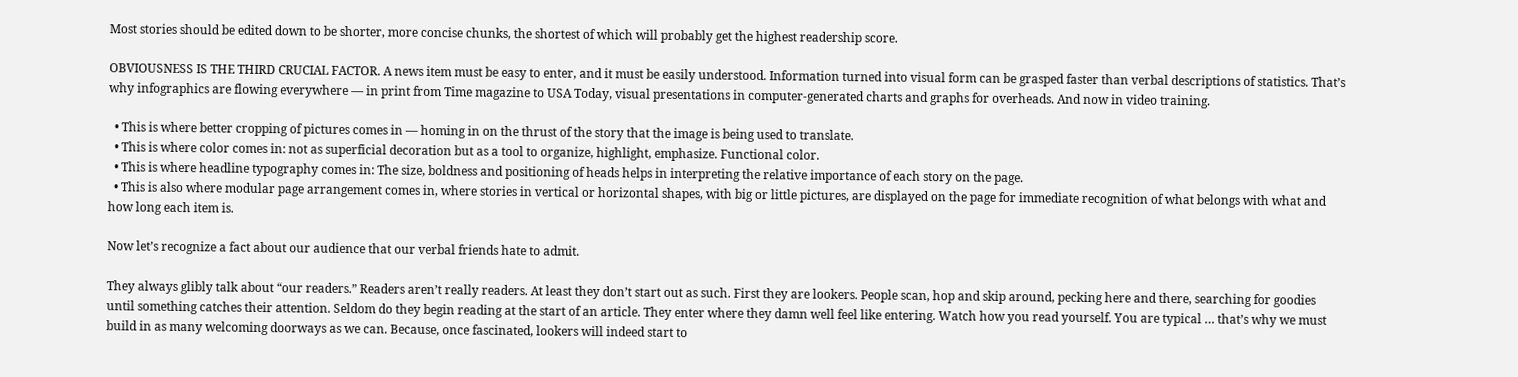Most stories should be edited down to be shorter, more concise chunks, the shortest of which will probably get the highest readership score.

OBVIOUSNESS IS THE THIRD CRUCIAL FACTOR. A news item must be easy to enter, and it must be easily understood. Information turned into visual form can be grasped faster than verbal descriptions of statistics. That’s why infographics are flowing everywhere — in print from Time magazine to USA Today, visual presentations in computer-generated charts and graphs for overheads. And now in video training.

  • This is where better cropping of pictures comes in — homing in on the thrust of the story that the image is being used to translate.
  • This is where color comes in: not as superficial decoration but as a tool to organize, highlight, emphasize. Functional color.
  • This is where headline typography comes in: The size, boldness and positioning of heads helps in interpreting the relative importance of each story on the page.
  • This is also where modular page arrangement comes in, where stories in vertical or horizontal shapes, with big or little pictures, are displayed on the page for immediate recognition of what belongs with what and how long each item is.

Now let’s recognize a fact about our audience that our verbal friends hate to admit.

They always glibly talk about “our readers.” Readers aren’t really readers. At least they don’t start out as such. First they are lookers. People scan, hop and skip around, pecking here and there, searching for goodies until something catches their attention. Seldom do they begin reading at the start of an article. They enter where they damn well feel like entering. Watch how you read yourself. You are typical … that’s why we must build in as many welcoming doorways as we can. Because, once fascinated, lookers will indeed start to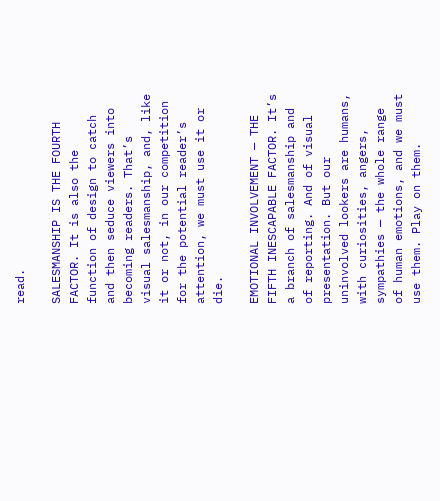read.

SALESMANSHIP IS THE FOURTH FACTOR. It is also the function of design to catch and then seduce viewers into becoming readers. That’s visual salesmanship, and, like it or not, in our competition for the potential reader’s attention, we must use it or die.

EMOTIONAL INVOLVEMENT — THE FIFTH INESCAPABLE FACTOR. It’s a branch of salesmanship and of reporting. And of visual presentation. But our uninvolved lookers are humans, with curiosities, angers, sympathies — the whole range of human emotions, and we must use them. Play on them.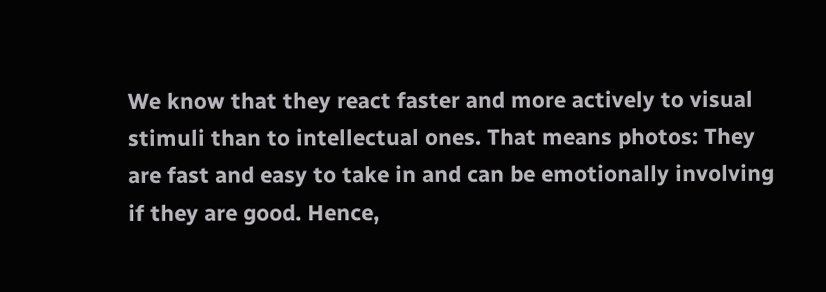We know that they react faster and more actively to visual stimuli than to intellectual ones. That means photos: They are fast and easy to take in and can be emotionally involving if they are good. Hence,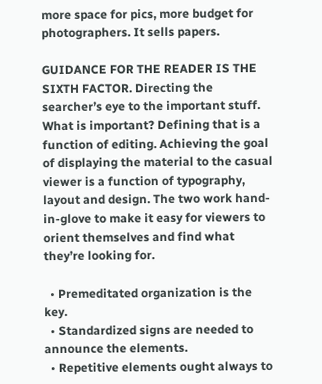more space for pics, more budget for photographers. It sells papers.

GUIDANCE FOR THE READER IS THE SIXTH FACTOR. Directing the searcher’s eye to the important stuff. What is important? Defining that is a function of editing. Achieving the goal of displaying the material to the casual viewer is a function of typography, layout and design. The two work hand-in-glove to make it easy for viewers to orient themselves and find what they’re looking for.

  • Premeditated organization is the key.
  • Standardized signs are needed to announce the elements.
  • Repetitive elements ought always to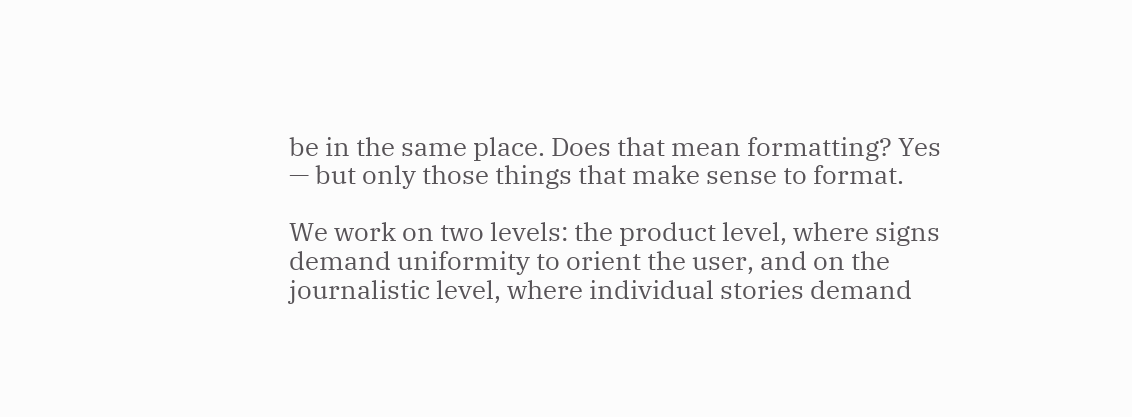be in the same place. Does that mean formatting? Yes — but only those things that make sense to format.

We work on two levels: the product level, where signs demand uniformity to orient the user, and on the journalistic level, where individual stories demand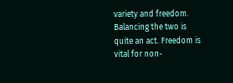variety and freedom. Balancing the two is quite an act. Freedom is vital for non-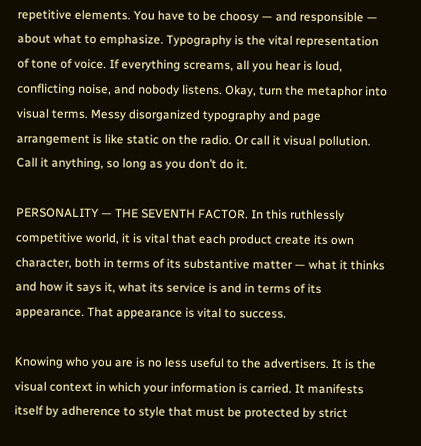repetitive elements. You have to be choosy — and responsible — about what to emphasize. Typography is the vital representation of tone of voice. If everything screams, all you hear is loud, conflicting noise, and nobody listens. Okay, turn the metaphor into visual terms. Messy disorganized typography and page arrangement is like static on the radio. Or call it visual pollution. Call it anything, so long as you don’t do it.

PERSONALITY — THE SEVENTH FACTOR. In this ruthlessly competitive world, it is vital that each product create its own character, both in terms of its substantive matter — what it thinks and how it says it, what its service is and in terms of its appearance. That appearance is vital to success.

Knowing who you are is no less useful to the advertisers. It is the visual context in which your information is carried. It manifests itself by adherence to style that must be protected by strict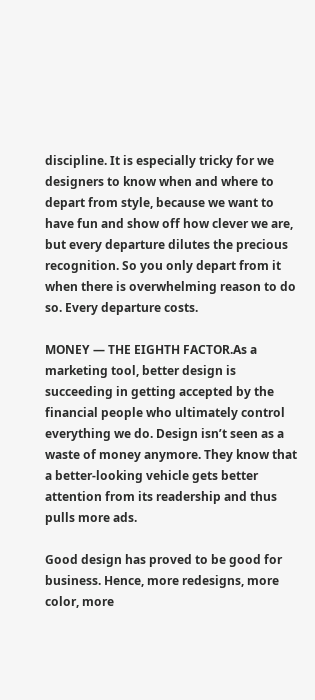discipline. It is especially tricky for we designers to know when and where to depart from style, because we want to have fun and show off how clever we are, but every departure dilutes the precious recognition. So you only depart from it when there is overwhelming reason to do so. Every departure costs.

MONEY — THE EIGHTH FACTOR.As a marketing tool, better design is succeeding in getting accepted by the financial people who ultimately control everything we do. Design isn’t seen as a waste of money anymore. They know that a better-looking vehicle gets better attention from its readership and thus pulls more ads.

Good design has proved to be good for business. Hence, more redesigns, more color, more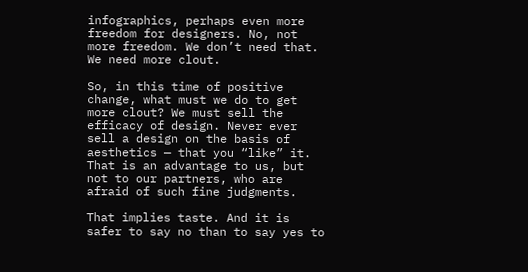infographics, perhaps even more freedom for designers. No, not more freedom. We don’t need that. We need more clout.

So, in this time of positive change, what must we do to get more clout? We must sell the efficacy of design. Never ever sell a design on the basis of aesthetics — that you “like” it. That is an advantage to us, but not to our partners, who are afraid of such fine judgments.

That implies taste. And it is safer to say no than to say yes to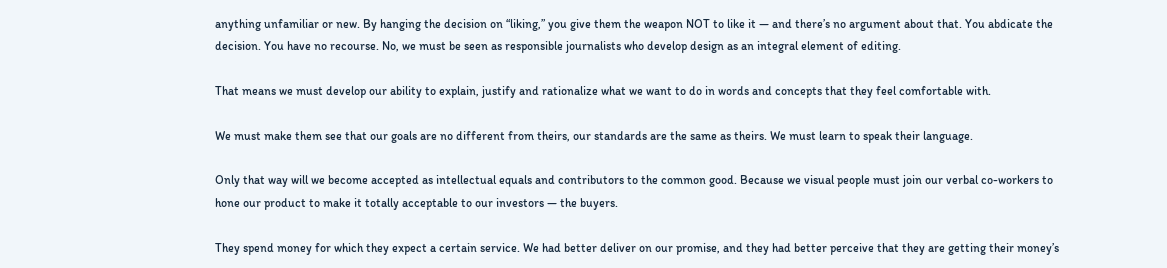anything unfamiliar or new. By hanging the decision on “liking,” you give them the weapon NOT to like it — and there’s no argument about that. You abdicate the decision. You have no recourse. No, we must be seen as responsible journalists who develop design as an integral element of editing.

That means we must develop our ability to explain, justify and rationalize what we want to do in words and concepts that they feel comfortable with.

We must make them see that our goals are no different from theirs, our standards are the same as theirs. We must learn to speak their language.

Only that way will we become accepted as intellectual equals and contributors to the common good. Because we visual people must join our verbal co-workers to hone our product to make it totally acceptable to our investors — the buyers.

They spend money for which they expect a certain service. We had better deliver on our promise, and they had better perceive that they are getting their money’s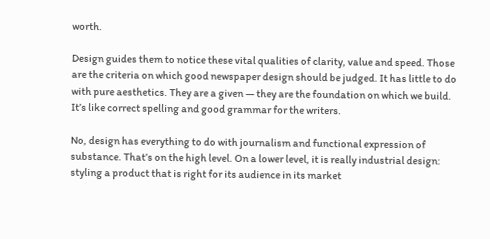worth.

Design guides them to notice these vital qualities of clarity, value and speed. Those are the criteria on which good newspaper design should be judged. It has little to do with pure aesthetics. They are a given — they are the foundation on which we build. It’s like correct spelling and good grammar for the writers.

No, design has everything to do with journalism and functional expression of substance. That’s on the high level. On a lower level, it is really industrial design: styling a product that is right for its audience in its market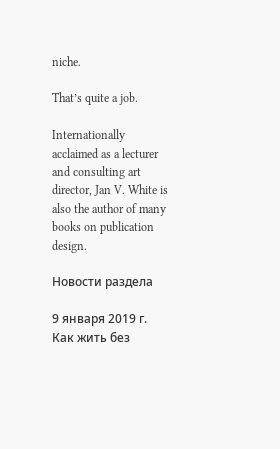niche.

That’s quite a job.

Internationally acclaimed as a lecturer and consulting art director, Jan V. White is also the author of many books on publication design.

Новости раздела

9 января 2019 г.
Как жить без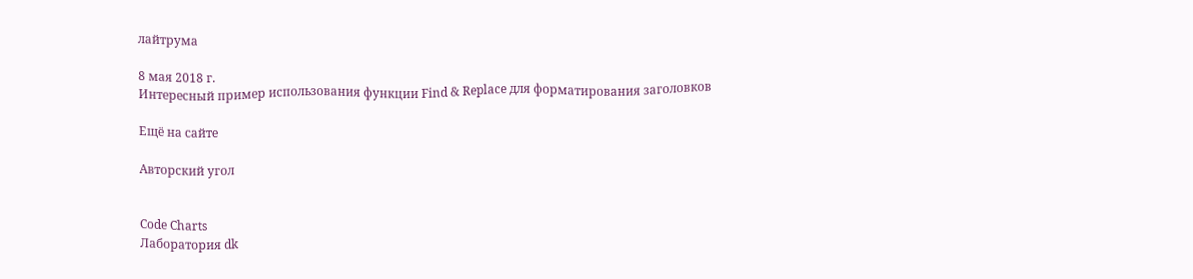лайтрума

8 мая 2018 г.
Интересный пример использования функции Find & Replace для форматирования заголовков

Ещё на сайте

Авторский угол


Code Charts
Лаборатория dk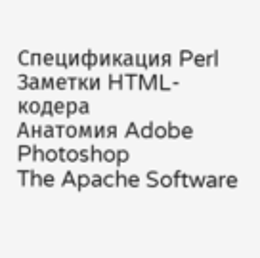Спецификация Perl
Заметки HTML-кодера
Анатомия Adobe Photoshop
The Apache Software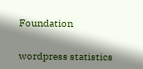Foundation


wordpress statistics